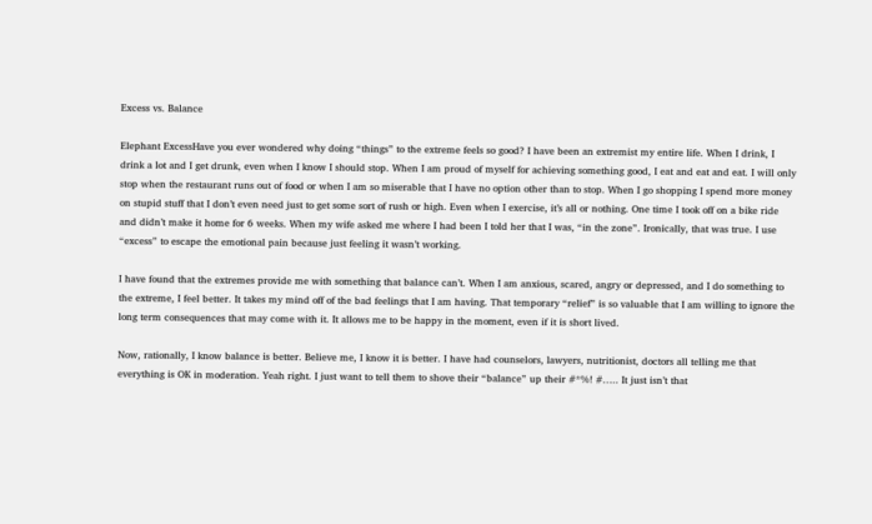Excess vs. Balance

Elephant ExcessHave you ever wondered why doing “things” to the extreme feels so good? I have been an extremist my entire life. When I drink, I drink a lot and I get drunk, even when I know I should stop. When I am proud of myself for achieving something good, I eat and eat and eat. I will only stop when the restaurant runs out of food or when I am so miserable that I have no option other than to stop. When I go shopping I spend more money on stupid stuff that I don’t even need just to get some sort of rush or high. Even when I exercise, it’s all or nothing. One time I took off on a bike ride and didn’t make it home for 6 weeks. When my wife asked me where I had been I told her that I was, “in the zone”. Ironically, that was true. I use “excess” to escape the emotional pain because just feeling it wasn’t working.

I have found that the extremes provide me with something that balance can’t. When I am anxious, scared, angry or depressed, and I do something to the extreme, I feel better. It takes my mind off of the bad feelings that I am having. That temporary “relief” is so valuable that I am willing to ignore the long term consequences that may come with it. It allows me to be happy in the moment, even if it is short lived.

Now, rationally, I know balance is better. Believe me, I know it is better. I have had counselors, lawyers, nutritionist, doctors all telling me that everything is OK in moderation. Yeah right. I just want to tell them to shove their “balance” up their #*%! #….. It just isn’t that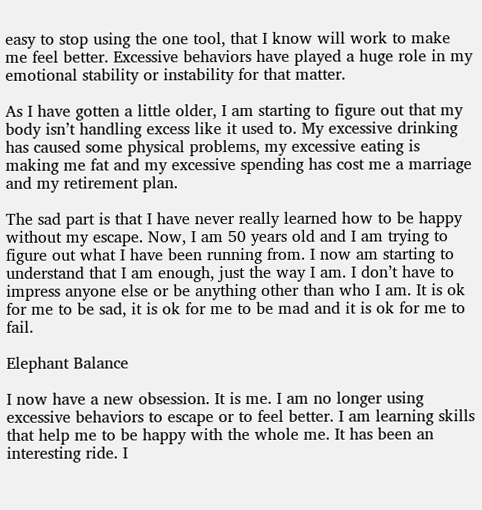easy to stop using the one tool, that I know will work to make me feel better. Excessive behaviors have played a huge role in my emotional stability or instability for that matter.

As I have gotten a little older, I am starting to figure out that my body isn’t handling excess like it used to. My excessive drinking has caused some physical problems, my excessive eating is making me fat and my excessive spending has cost me a marriage and my retirement plan.

The sad part is that I have never really learned how to be happy without my escape. Now, I am 50 years old and I am trying to figure out what I have been running from. I now am starting to understand that I am enough, just the way I am. I don’t have to impress anyone else or be anything other than who I am. It is ok for me to be sad, it is ok for me to be mad and it is ok for me to fail.

Elephant Balance

I now have a new obsession. It is me. I am no longer using excessive behaviors to escape or to feel better. I am learning skills that help me to be happy with the whole me. It has been an interesting ride. I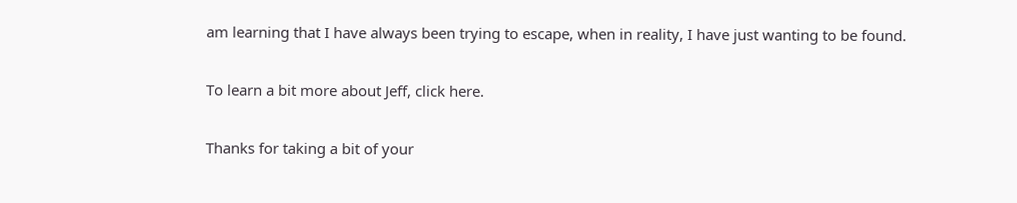am learning that I have always been trying to escape, when in reality, I have just wanting to be found.

To learn a bit more about Jeff, click here.

Thanks for taking a bit of your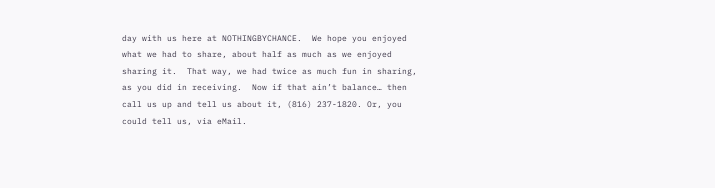day with us here at NOTHINGBYCHANCE.  We hope you enjoyed what we had to share, about half as much as we enjoyed sharing it.  That way, we had twice as much fun in sharing, as you did in receiving.  Now if that ain’t balance… then call us up and tell us about it, (816) 237-1820. Or, you could tell us, via eMail.